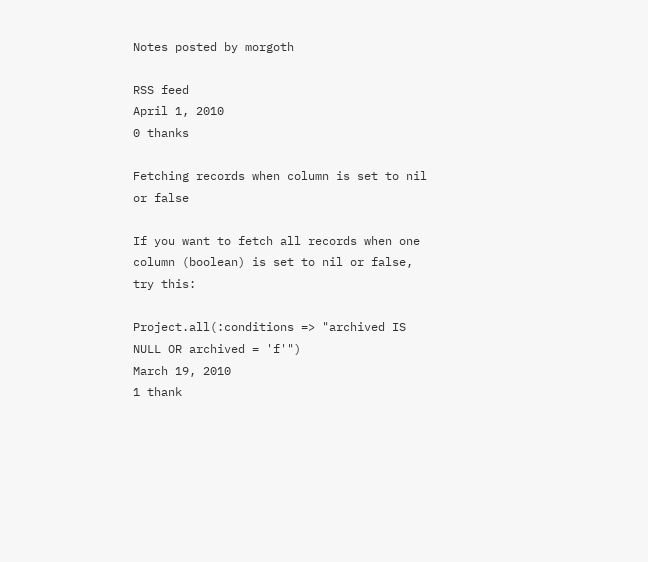Notes posted by morgoth

RSS feed
April 1, 2010
0 thanks

Fetching records when column is set to nil or false

If you want to fetch all records when one column (boolean) is set to nil or false, try this:

Project.all(:conditions => "archived IS NULL OR archived = 'f'")
March 19, 2010
1 thank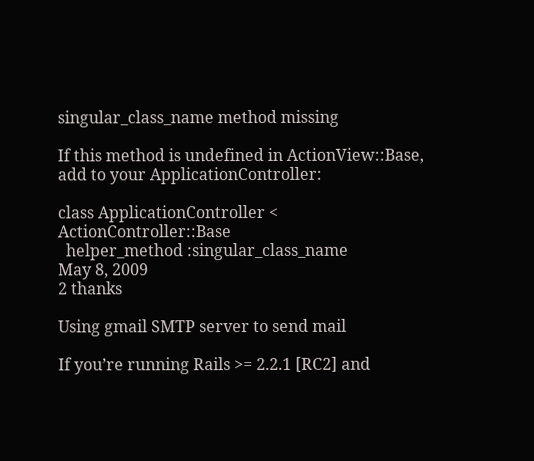singular_class_name method missing

If this method is undefined in ActionView::Base, add to your ApplicationController:

class ApplicationController < ActionController::Base
  helper_method :singular_class_name
May 8, 2009
2 thanks

Using gmail SMTP server to send mail

If you’re running Rails >= 2.2.1 [RC2] and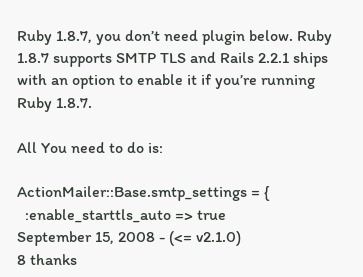Ruby 1.8.7, you don’t need plugin below. Ruby 1.8.7 supports SMTP TLS and Rails 2.2.1 ships with an option to enable it if you’re running Ruby 1.8.7.

All You need to do is:

ActionMailer::Base.smtp_settings = {
  :enable_starttls_auto => true
September 15, 2008 - (<= v2.1.0)
8 thanks